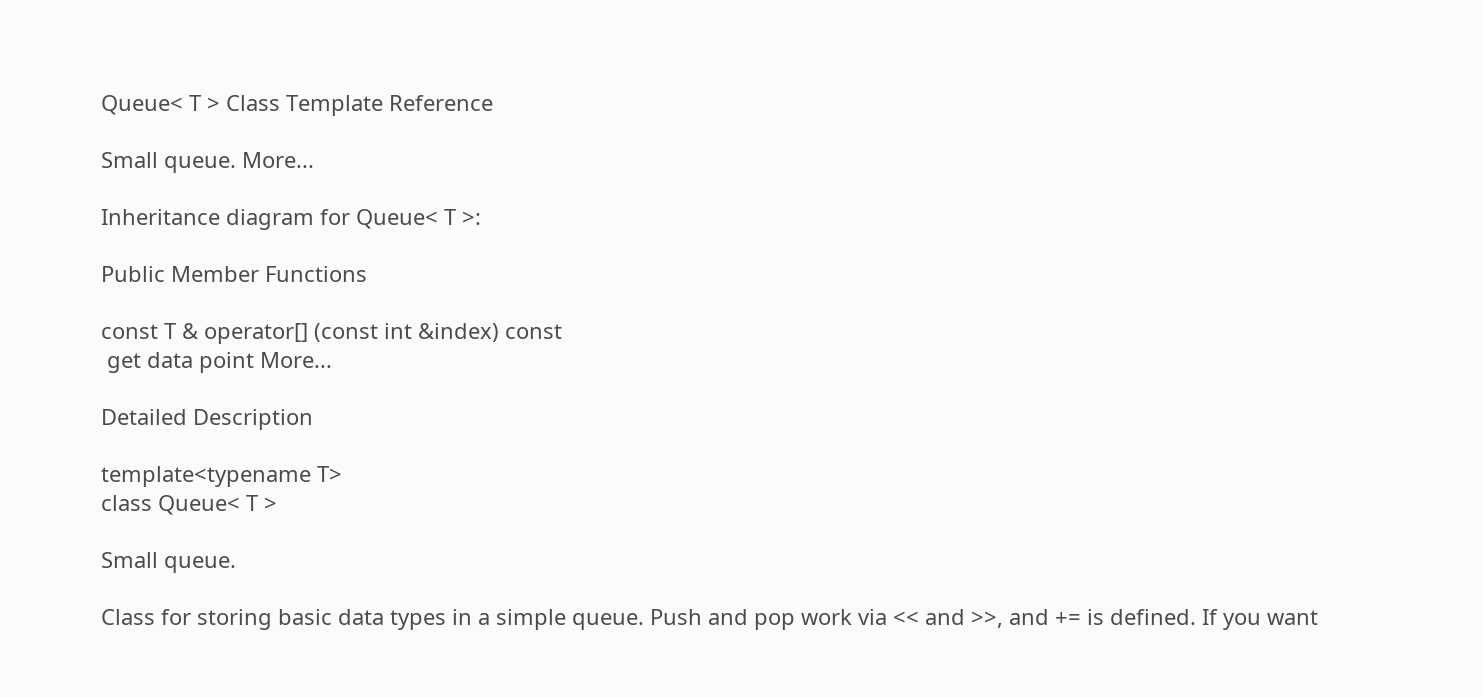Queue< T > Class Template Reference

Small queue. More...

Inheritance diagram for Queue< T >:

Public Member Functions

const T & operator[] (const int &index) const
 get data point More...

Detailed Description

template<typename T>
class Queue< T >

Small queue.

Class for storing basic data types in a simple queue. Push and pop work via << and >>, and += is defined. If you want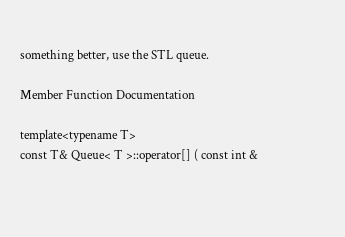something better, use the STL queue.

Member Function Documentation

template<typename T>
const T& Queue< T >::operator[] ( const int &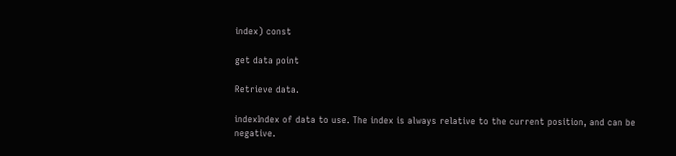index) const

get data point

Retrieve data.

indexIndex of data to use. The index is always relative to the current position, and can be negative.